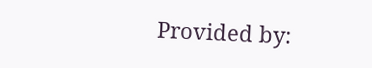Provided by: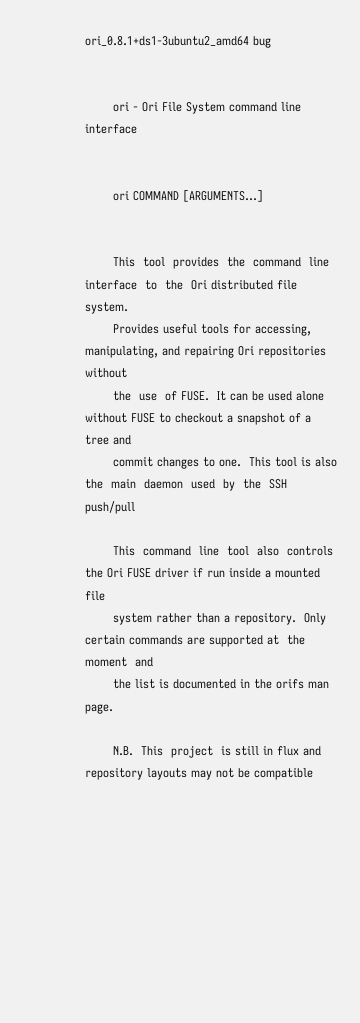ori_0.8.1+ds1-3ubuntu2_amd64 bug


       ori - Ori File System command line interface


       ori COMMAND [ARGUMENTS...]


       This  tool  provides  the  command  line  interface  to  the  Ori distributed file system.
       Provides useful tools for accessing, manipulating, and repairing Ori repositories  without
       the  use  of FUSE.  It can be used alone without FUSE to checkout a snapshot of a tree and
       commit changes to one.  This tool is also the  main  daemon  used  by  the  SSH  push/pull

       This  command  line  tool  also  controls the Ori FUSE driver if run inside a mounted file
       system rather than a repository.  Only certain commands are supported at  the  moment  and
       the list is documented in the orifs man page.

       N.B.  This  project  is still in flux and repository layouts may not be compatible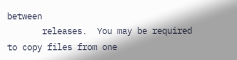between
       releases.  You may be required to copy files from one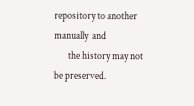repository to another  manually  and
       the history may not be preserved.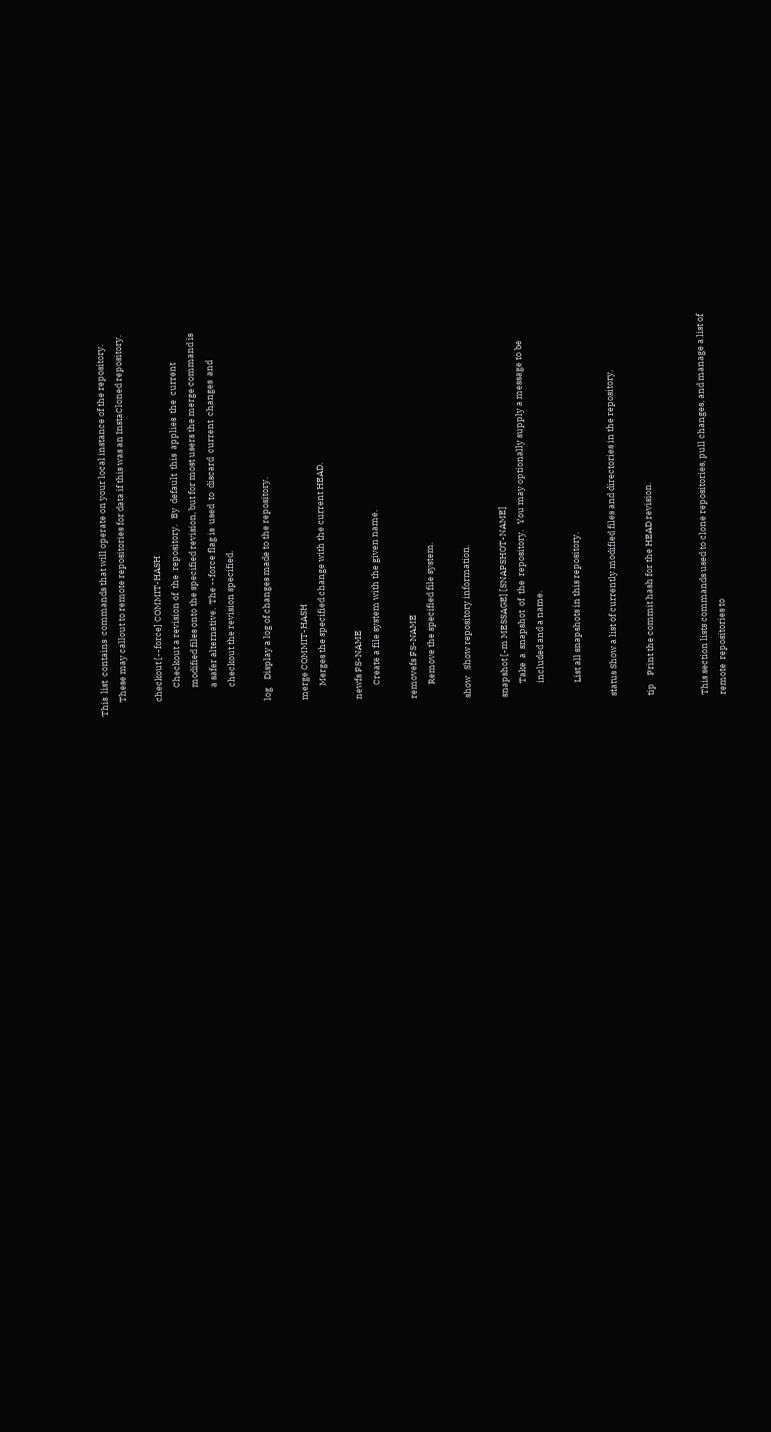This  list  contains  commands that will operate on your local instance of the repository.
       These may callout to remote repositories for data if this was an InstaCloned repository.

       checkout [--force] COMMIT-HASH
              Checkout a revision of  the  repository.   By  default  this  applies  the  current
              modified files onto the specified revision, but for most users the merge command is
              a safer alternative.  The --force flag is  used  to  discard  current  changes  and
              checkout the revision specified.

       log    Display a log of changes made to the repository.

       merge COMMIT-HASH
              Merges the specified change with the current HEAD.

       newfs FS-NAME
              Create a file system with the given name.

       removefs FS-NAME
              Remove the specified file system.

       show   Show repository information.

       snapshot [-m MESSAGE] [SNAPSHOT-NAME]
              Take  a  snapshot  of  the  repository.   You may optionally supply a message to be
              included and a name.

              List all snapshots in this repository.

       status Show a list of currently modified files and directories in the repository.

       tip    Print the commit hash for the HEAD revision.


       This section lists commands used to clone repositories, pull changes, and manage a list of
       remote  repositories to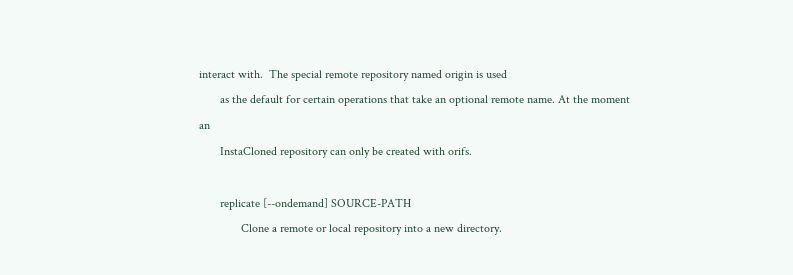interact with.  The special remote repository named origin is used
       as the default for certain operations that take an optional remote name. At the moment  an
       InstaCloned repository can only be created with orifs.

       replicate [--ondemand] SOURCE-PATH
              Clone a remote or local repository into a new directory.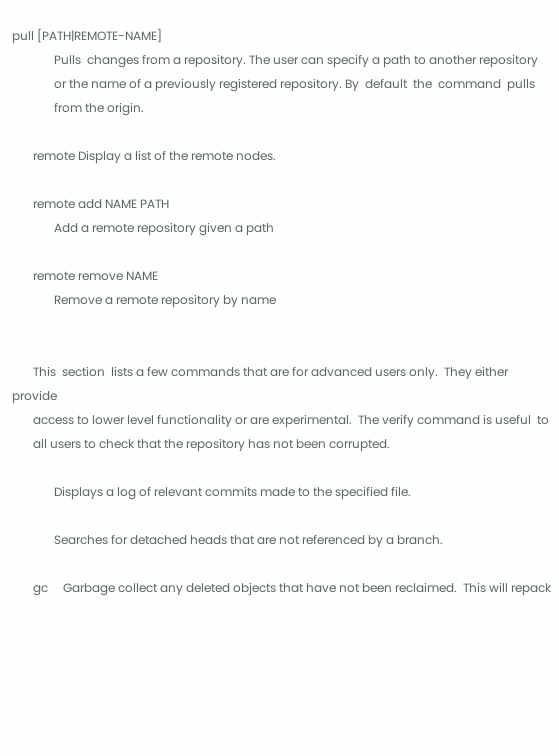pull [PATH|REMOTE-NAME]
              Pulls  changes from a repository. The user can specify a path to another repository
              or the name of a previously registered repository. By  default  the  command  pulls
              from the origin.

       remote Display a list of the remote nodes.

       remote add NAME PATH
              Add a remote repository given a path

       remote remove NAME
              Remove a remote repository by name


       This  section  lists a few commands that are for advanced users only.  They either provide
       access to lower level functionality or are experimental.  The verify command is useful  to
       all users to check that the repository has not been corrupted.

              Displays a log of relevant commits made to the specified file.

              Searches for detached heads that are not referenced by a branch.

       gc     Garbage collect any deleted objects that have not been reclaimed.  This will repack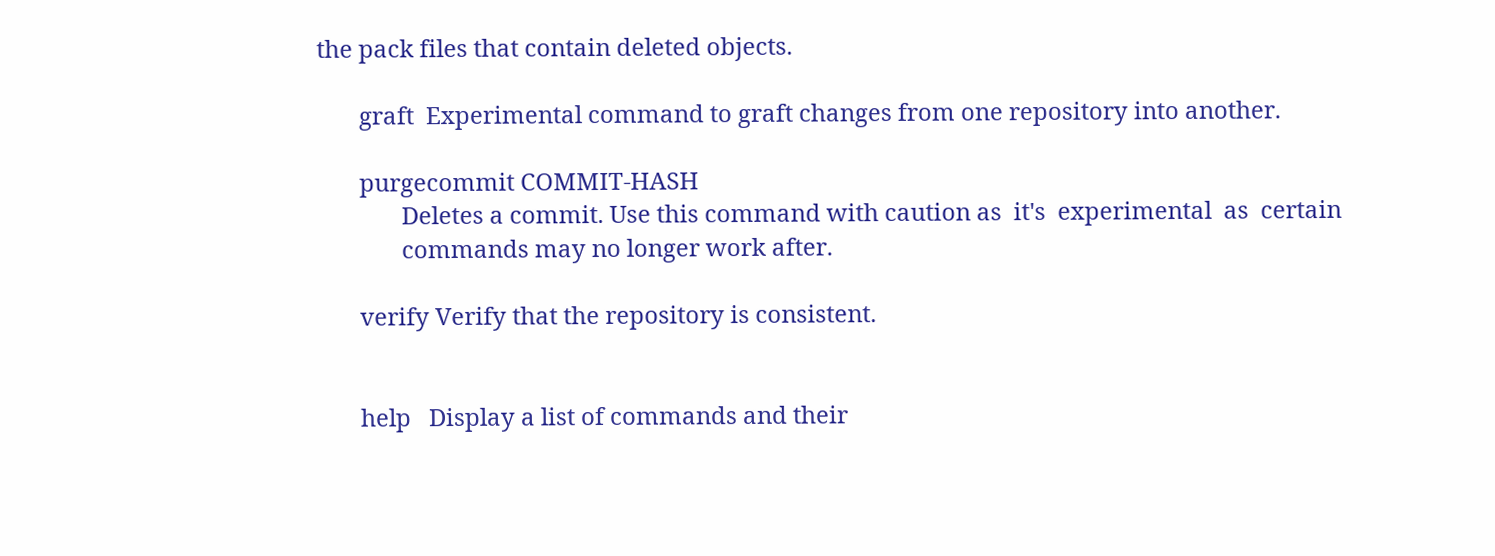the pack files that contain deleted objects.

       graft  Experimental command to graft changes from one repository into another.

       purgecommit COMMIT-HASH
              Deletes a commit. Use this command with caution as  it's  experimental  as  certain
              commands may no longer work after.

       verify Verify that the repository is consistent.


       help   Display a list of commands and their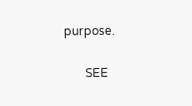purpose.

       SEE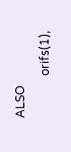ALSO
              orifs(1),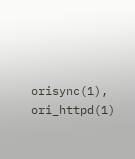orisync(1), ori_httpd(1)